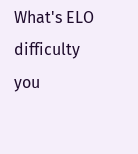What's ELO difficulty you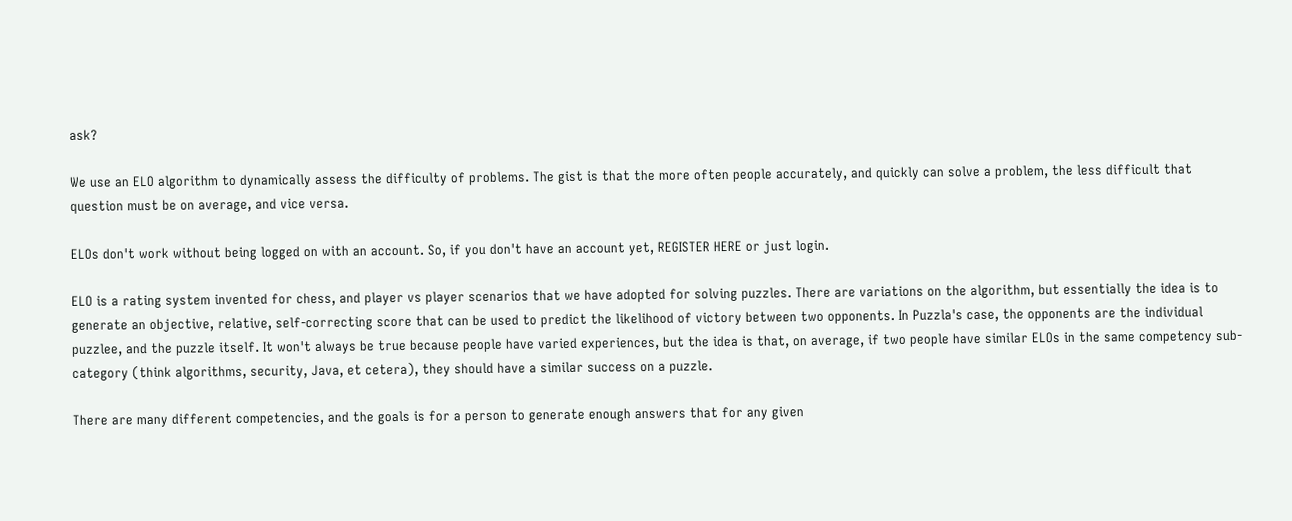ask?

We use an ELO algorithm to dynamically assess the difficulty of problems. The gist is that the more often people accurately, and quickly can solve a problem, the less difficult that question must be on average, and vice versa.

ELOs don't work without being logged on with an account. So, if you don't have an account yet, REGISTER HERE or just login.

ELO is a rating system invented for chess, and player vs player scenarios that we have adopted for solving puzzles. There are variations on the algorithm, but essentially the idea is to generate an objective, relative, self-correcting score that can be used to predict the likelihood of victory between two opponents. In Puzzla's case, the opponents are the individual puzzlee, and the puzzle itself. It won't always be true because people have varied experiences, but the idea is that, on average, if two people have similar ELOs in the same competency sub-category (think algorithms, security, Java, et cetera), they should have a similar success on a puzzle.

There are many different competencies, and the goals is for a person to generate enough answers that for any given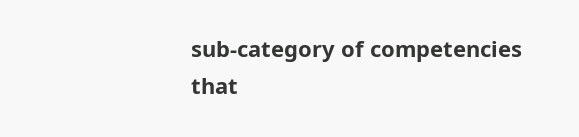sub-category of competencies that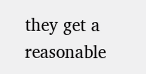they get a reasonable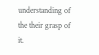understanding of the their grasp of it.